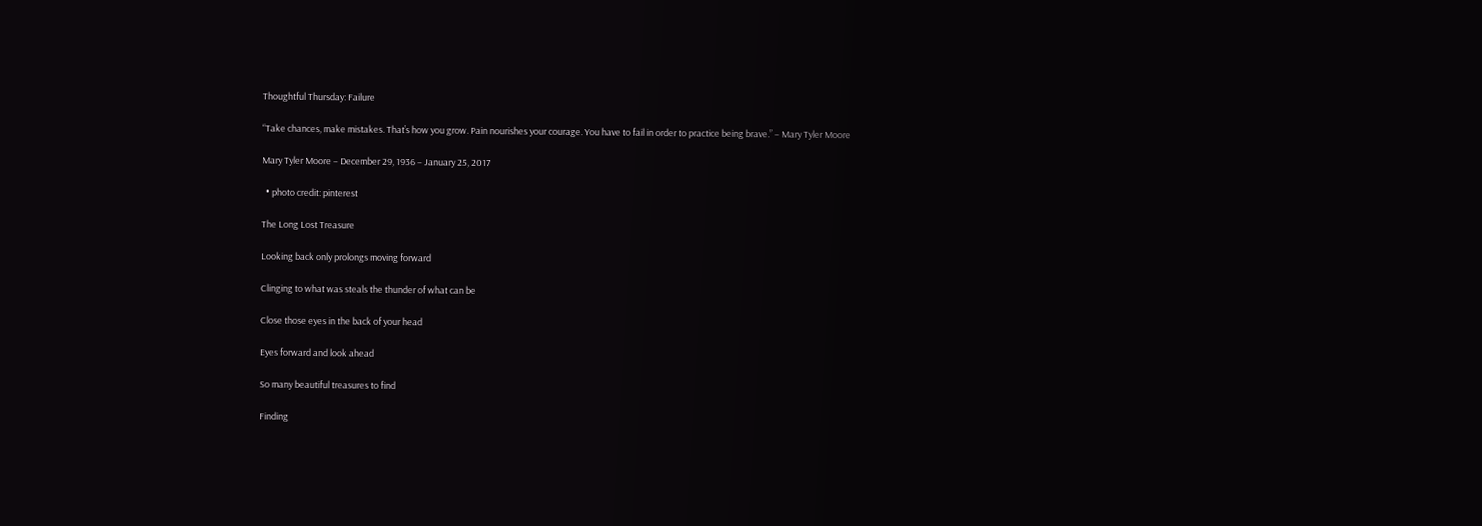Thoughtful Thursday: Failure

“Take chances, make mistakes. That’s how you grow. Pain nourishes your courage. You have to fail in order to practice being brave.” – Mary Tyler Moore

Mary Tyler Moore – December 29, 1936 – January 25, 2017

  • photo credit: pinterest

The Long Lost Treasure

Looking back only prolongs moving forward

Clinging to what was steals the thunder of what can be

Close those eyes in the back of your head

Eyes forward and look ahead

So many beautiful treasures to find

Finding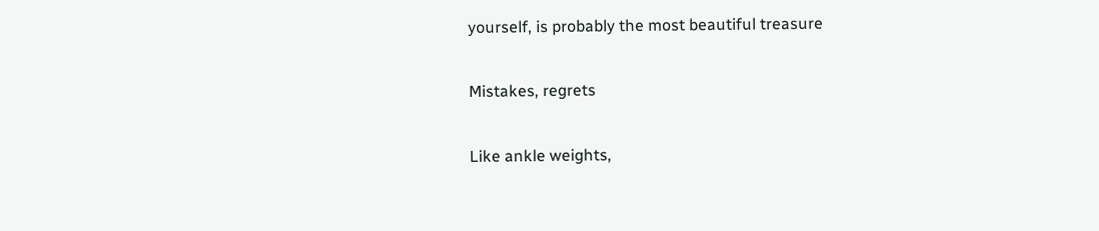yourself, is probably the most beautiful treasure

Mistakes, regrets

Like ankle weights,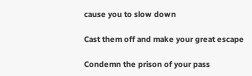cause you to slow down

Cast them off and make your great escape

Condemn the prison of your pass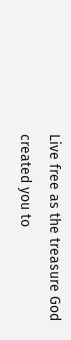Live free as the treasure God created you to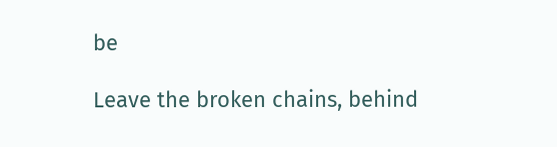be

Leave the broken chains, behind